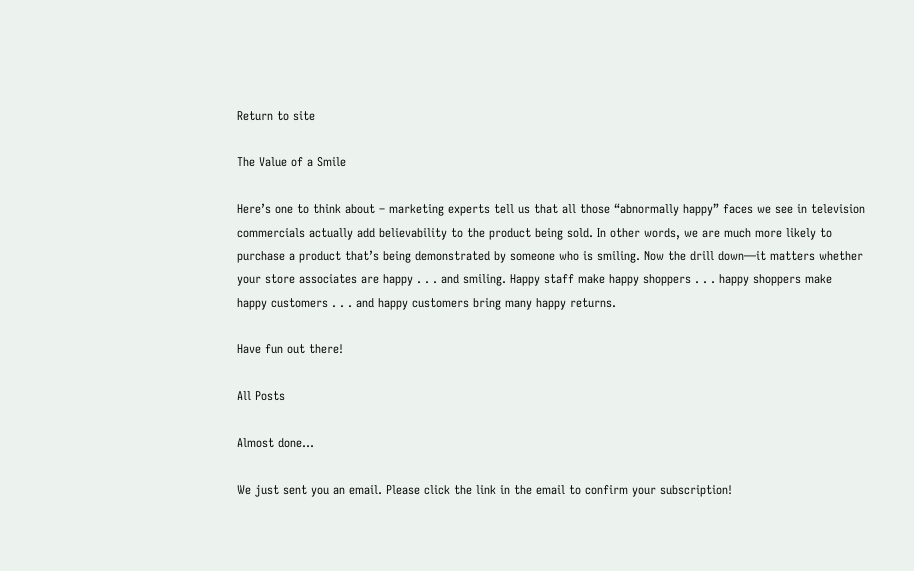Return to site

The Value of a Smile

Here’s one to think about – marketing experts tell us that all those “abnormally happy” faces we see in television commercials actually add believability to the product being sold. In other words, we are much more likely to purchase a product that’s being demonstrated by someone who is smiling. Now the drill down—it matters whether your store associates are happy . . . and smiling. Happy staff make happy shoppers . . . happy shoppers make happy customers . . . and happy customers bring many happy returns.

Have fun out there!

All Posts

Almost done…

We just sent you an email. Please click the link in the email to confirm your subscription!